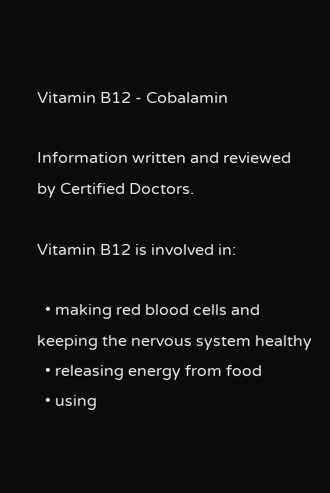Vitamin B12 - Cobalamin

Information written and reviewed by Certified Doctors.

Vitamin B12 is involved in:

  • making red blood cells and keeping the nervous system healthy
  • releasing energy from food
  • using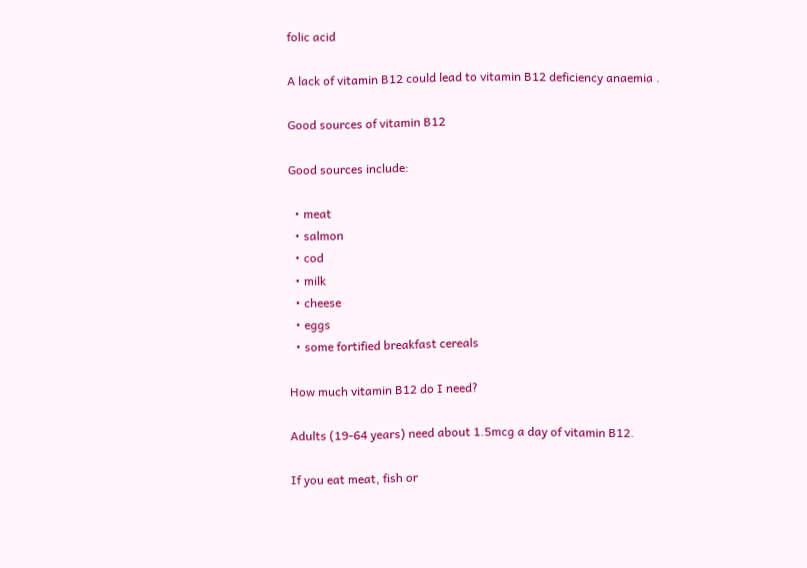folic acid

A lack of vitamin B12 could lead to vitamin B12 deficiency anaemia .

Good sources of vitamin B12

Good sources include:

  • meat
  • salmon
  • cod
  • milk
  • cheese
  • eggs
  • some fortified breakfast cereals

How much vitamin B12 do I need?

Adults (19-64 years) need about 1.5mcg a day of vitamin B12.

If you eat meat, fish or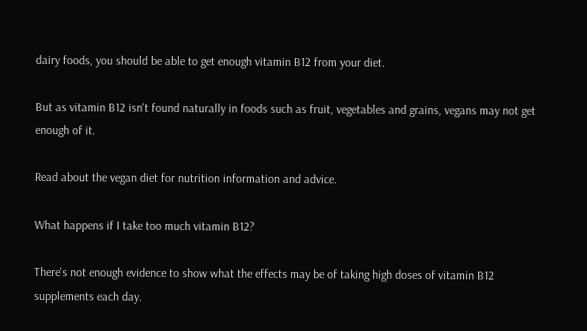dairy foods, you should be able to get enough vitamin B12 from your diet.

But as vitamin B12 isn't found naturally in foods such as fruit, vegetables and grains, vegans may not get enough of it.

Read about the vegan diet for nutrition information and advice.

What happens if I take too much vitamin B12?

There's not enough evidence to show what the effects may be of taking high doses of vitamin B12 supplements each day.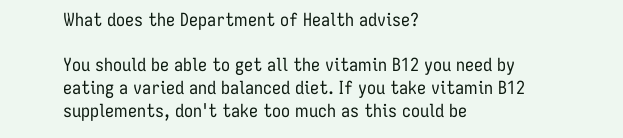What does the Department of Health advise?

You should be able to get all the vitamin B12 you need by eating a varied and balanced diet. If you take vitamin B12 supplements, don't take too much as this could be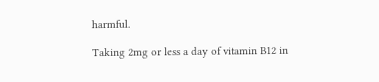harmful.

Taking 2mg or less a day of vitamin B12 in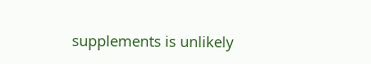supplements is unlikely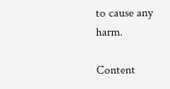to cause any harm.

Content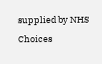supplied by NHS Choices